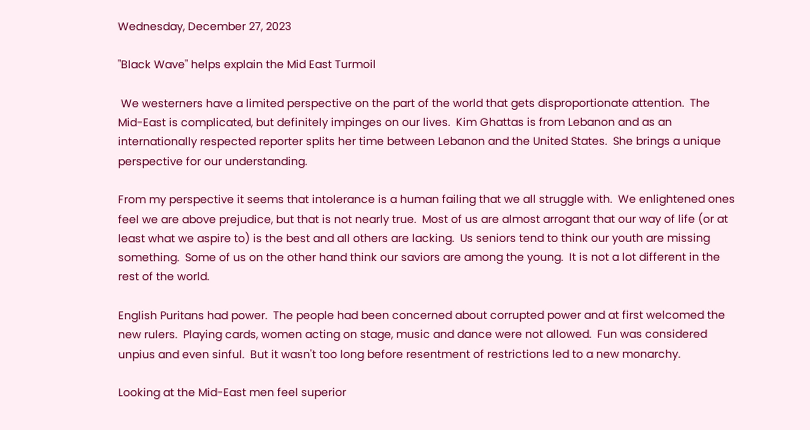Wednesday, December 27, 2023

"Black Wave" helps explain the Mid East Turmoil

 We westerners have a limited perspective on the part of the world that gets disproportionate attention.  The Mid-East is complicated, but definitely impinges on our lives.  Kim Ghattas is from Lebanon and as an internationally respected reporter splits her time between Lebanon and the United States.  She brings a unique perspective for our understanding.

From my perspective it seems that intolerance is a human failing that we all struggle with.  We enlightened ones feel we are above prejudice, but that is not nearly true.  Most of us are almost arrogant that our way of life (or at least what we aspire to) is the best and all others are lacking.  Us seniors tend to think our youth are missing something.  Some of us on the other hand think our saviors are among the young.  It is not a lot different in the rest of the world.

English Puritans had power.  The people had been concerned about corrupted power and at first welcomed the new rulers.  Playing cards, women acting on stage, music and dance were not allowed.  Fun was considered unpius and even sinful.  But it wasn't too long before resentment of restrictions led to a new monarchy.

Looking at the Mid-East men feel superior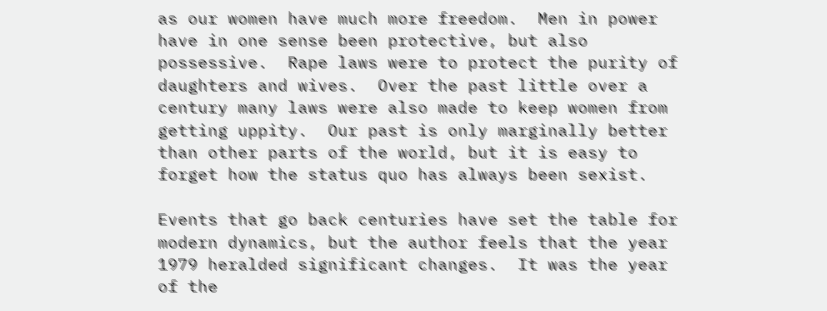as our women have much more freedom.  Men in power have in one sense been protective, but also possessive.  Rape laws were to protect the purity of daughters and wives.  Over the past little over a century many laws were also made to keep women from getting uppity.  Our past is only marginally better than other parts of the world, but it is easy to forget how the status quo has always been sexist.

Events that go back centuries have set the table for modern dynamics, but the author feels that the year 1979 heralded significant changes.  It was the year of the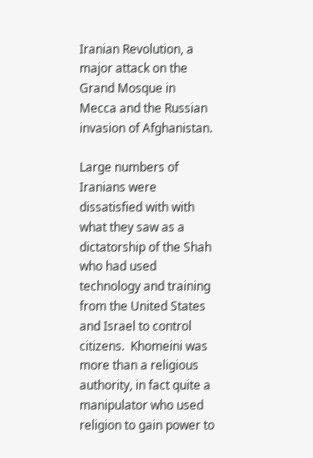Iranian Revolution, a major attack on the Grand Mosque in Mecca and the Russian invasion of Afghanistan.

Large numbers of Iranians were dissatisfied with with what they saw as a dictatorship of the Shah who had used technology and training from the United States and Israel to control citizens.  Khomeini was more than a religious authority, in fact quite a manipulator who used religion to gain power to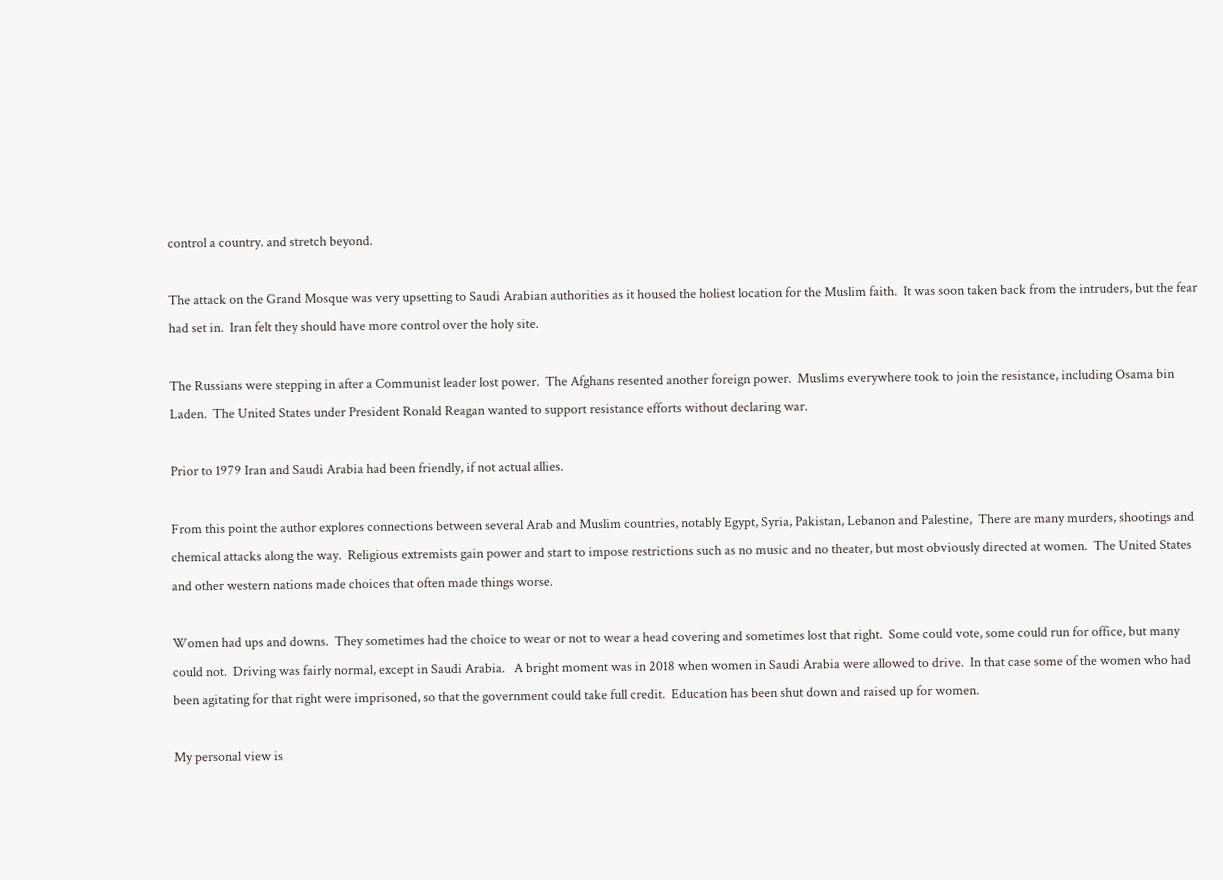control a country. and stretch beyond.

The attack on the Grand Mosque was very upsetting to Saudi Arabian authorities as it housed the holiest location for the Muslim faith.  It was soon taken back from the intruders, but the fear had set in.  Iran felt they should have more control over the holy site.

The Russians were stepping in after a Communist leader lost power.  The Afghans resented another foreign power.  Muslims everywhere took to join the resistance, including Osama bin Laden.  The United States under President Ronald Reagan wanted to support resistance efforts without declaring war.

Prior to 1979 Iran and Saudi Arabia had been friendly, if not actual allies.

From this point the author explores connections between several Arab and Muslim countries, notably Egypt, Syria, Pakistan, Lebanon and Palestine,  There are many murders, shootings and chemical attacks along the way.  Religious extremists gain power and start to impose restrictions such as no music and no theater, but most obviously directed at women.  The United States and other western nations made choices that often made things worse.

Women had ups and downs.  They sometimes had the choice to wear or not to wear a head covering and sometimes lost that right.  Some could vote, some could run for office, but many could not.  Driving was fairly normal, except in Saudi Arabia.   A bright moment was in 2018 when women in Saudi Arabia were allowed to drive.  In that case some of the women who had been agitating for that right were imprisoned, so that the government could take full credit.  Education has been shut down and raised up for women.

My personal view is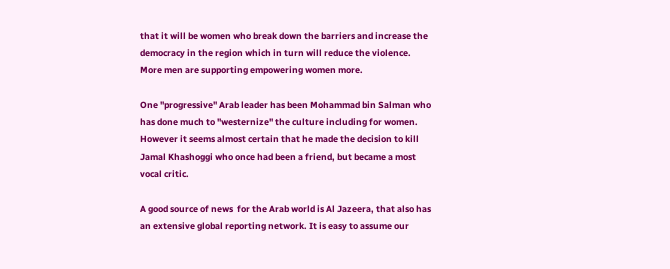that it will be women who break down the barriers and increase the democracy in the region which in turn will reduce the violence.  More men are supporting empowering women more.

One "progressive" Arab leader has been Mohammad bin Salman who has done much to "westernize" the culture including for women.  However it seems almost certain that he made the decision to kill Jamal Khashoggi who once had been a friend, but became a most vocal critic.

A good source of news  for the Arab world is Al Jazeera, that also has an extensive global reporting network. It is easy to assume our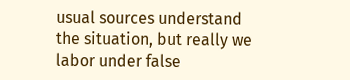usual sources understand the situation, but really we labor under false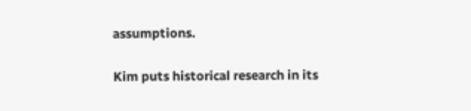assumptions.

Kim puts historical research in its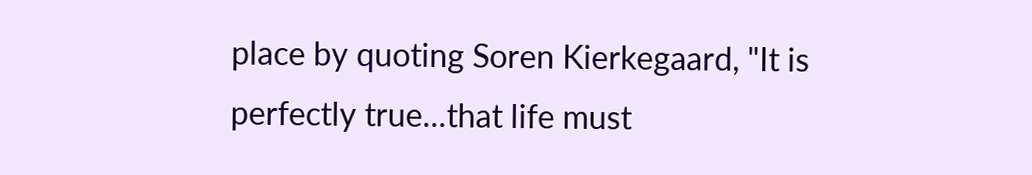place by quoting Soren Kierkegaard, "It is perfectly true...that life must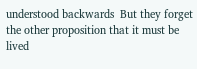understood backwards  But they forget the other proposition that it must be lived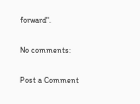forward".

No comments:

Post a Comment